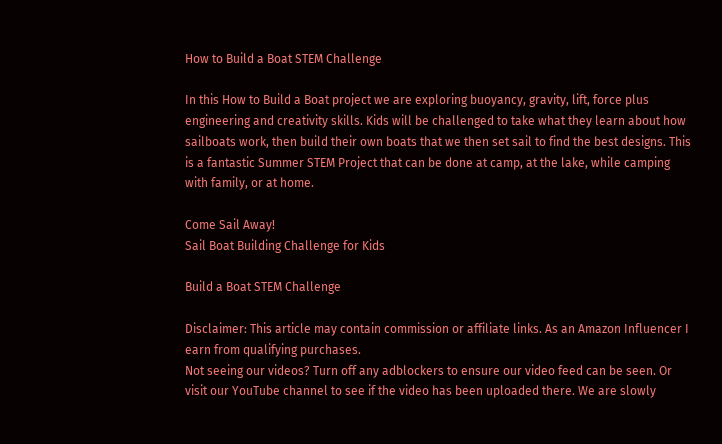How to Build a Boat STEM Challenge

In this How to Build a Boat project we are exploring buoyancy, gravity, lift, force plus engineering and creativity skills. Kids will be challenged to take what they learn about how sailboats work, then build their own boats that we then set sail to find the best designs. This is a fantastic Summer STEM Project that can be done at camp, at the lake, while camping with family, or at home.

Come Sail Away!
Sail Boat Building Challenge for Kids

Build a Boat STEM Challenge

Disclaimer: This article may contain commission or affiliate links. As an Amazon Influencer I earn from qualifying purchases.
Not seeing our videos? Turn off any adblockers to ensure our video feed can be seen. Or visit our YouTube channel to see if the video has been uploaded there. We are slowly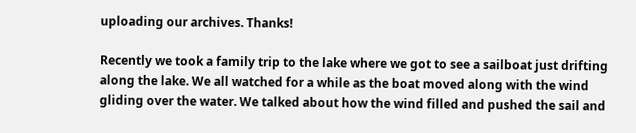uploading our archives. Thanks!

Recently we took a family trip to the lake where we got to see a sailboat just drifting along the lake. We all watched for a while as the boat moved along with the wind gliding over the water. We talked about how the wind filled and pushed the sail and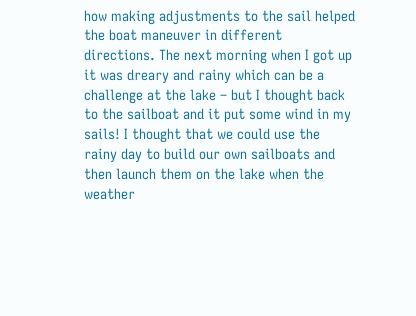how making adjustments to the sail helped the boat maneuver in different directions. The next morning when I got up it was dreary and rainy which can be a challenge at the lake – but I thought back to the sailboat and it put some wind in my sails! I thought that we could use the rainy day to build our own sailboats and then launch them on the lake when the weather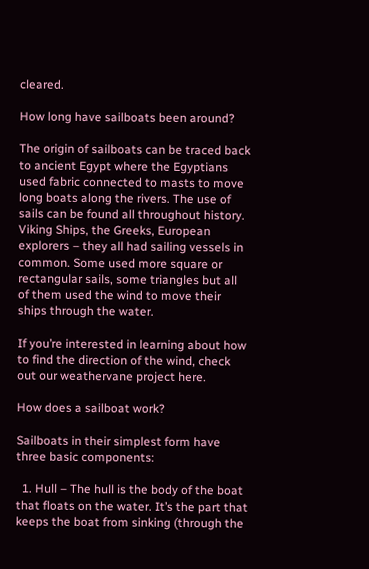cleared.

How long have sailboats been around?

The origin of sailboats can be traced back to ancient Egypt where the Egyptians used fabric connected to masts to move long boats along the rivers. The use of sails can be found all throughout history. Viking Ships, the Greeks, European explorers – they all had sailing vessels in common. Some used more square or rectangular sails, some triangles but all of them used the wind to move their ships through the water.

If you’re interested in learning about how to find the direction of the wind, check out our weathervane project here.

How does a sailboat work?

Sailboats in their simplest form have three basic components:

  1. Hull – The hull is the body of the boat that floats on the water. It’s the part that keeps the boat from sinking (through the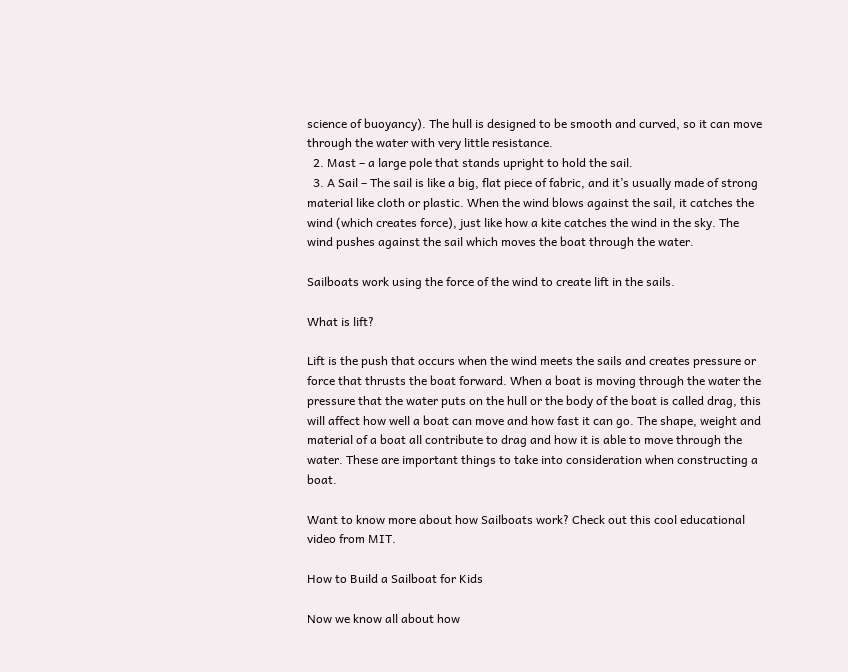science of buoyancy). The hull is designed to be smooth and curved, so it can move through the water with very little resistance.
  2. Mast – a large pole that stands upright to hold the sail.
  3. A Sail – The sail is like a big, flat piece of fabric, and it’s usually made of strong material like cloth or plastic. When the wind blows against the sail, it catches the wind (which creates force), just like how a kite catches the wind in the sky. The wind pushes against the sail which moves the boat through the water.

Sailboats work using the force of the wind to create lift in the sails.

What is lift?

Lift is the push that occurs when the wind meets the sails and creates pressure or force that thrusts the boat forward. When a boat is moving through the water the pressure that the water puts on the hull or the body of the boat is called drag, this will affect how well a boat can move and how fast it can go. The shape, weight and material of a boat all contribute to drag and how it is able to move through the water. These are important things to take into consideration when constructing a boat.

Want to know more about how Sailboats work? Check out this cool educational video from MIT.

How to Build a Sailboat for Kids

Now we know all about how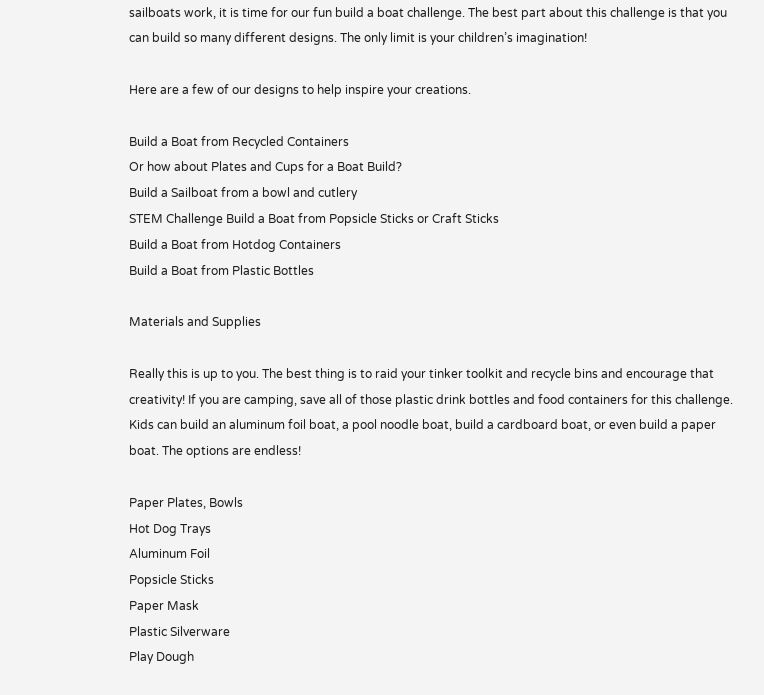sailboats work, it is time for our fun build a boat challenge. The best part about this challenge is that you can build so many different designs. The only limit is your children’s imagination!

Here are a few of our designs to help inspire your creations.

Build a Boat from Recycled Containers
Or how about Plates and Cups for a Boat Build?
Build a Sailboat from a bowl and cutlery
STEM Challenge Build a Boat from Popsicle Sticks or Craft Sticks
Build a Boat from Hotdog Containers
Build a Boat from Plastic Bottles

Materials and Supplies

Really this is up to you. The best thing is to raid your tinker toolkit and recycle bins and encourage that creativity! If you are camping, save all of those plastic drink bottles and food containers for this challenge. Kids can build an aluminum foil boat, a pool noodle boat, build a cardboard boat, or even build a paper boat. The options are endless!

Paper Plates, Bowls
Hot Dog Trays
Aluminum Foil
Popsicle Sticks
Paper Mask
Plastic Silverware
Play Dough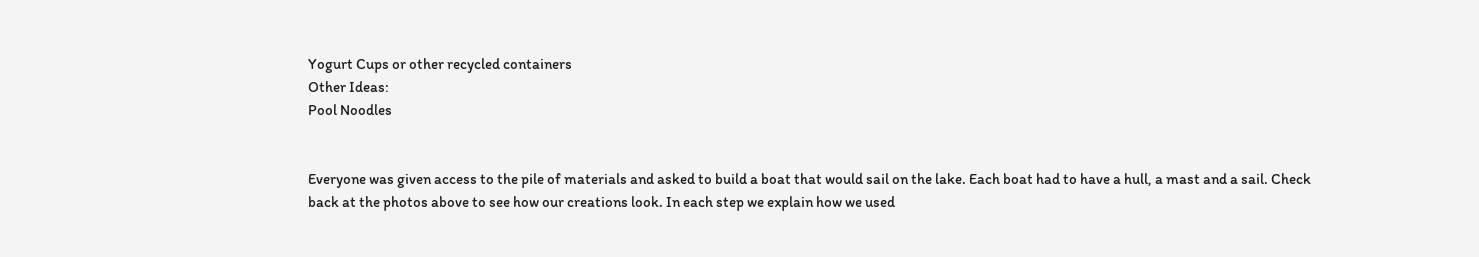Yogurt Cups or other recycled containers
Other Ideas:
Pool Noodles


Everyone was given access to the pile of materials and asked to build a boat that would sail on the lake. Each boat had to have a hull, a mast and a sail. Check back at the photos above to see how our creations look. In each step we explain how we used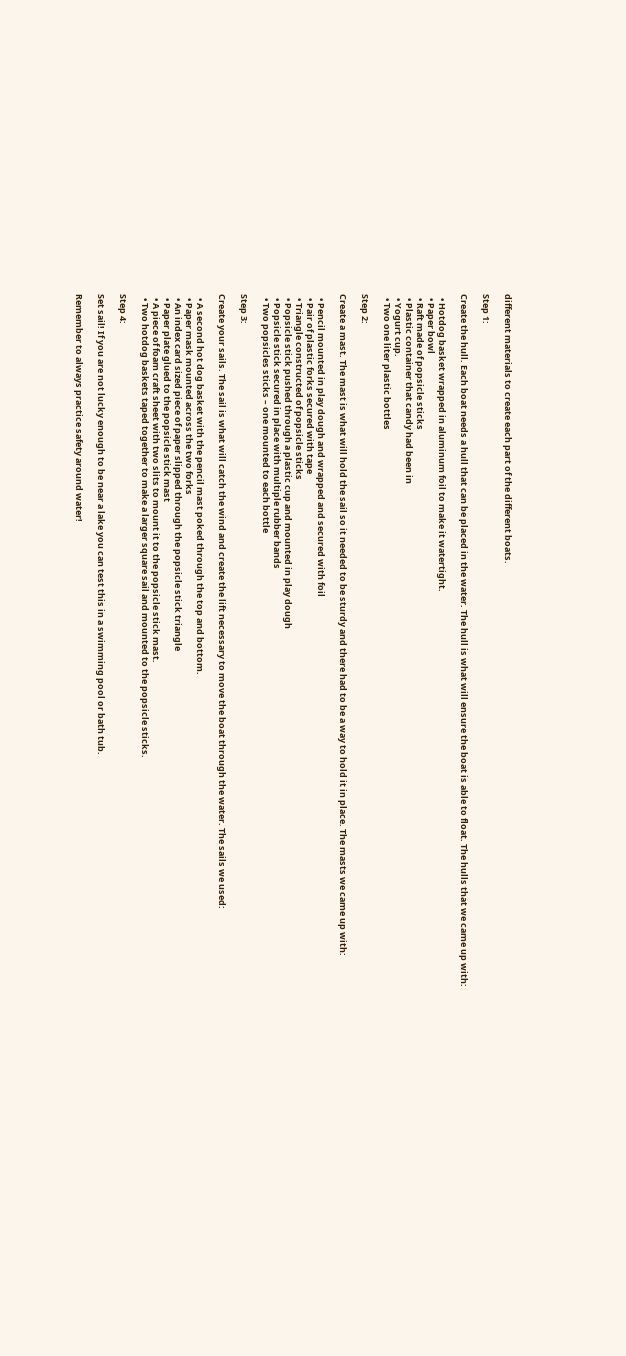different materials to create each part of the different boats.

Step 1:

Create the hull. Each boat needs a hull that can be placed in the water. The hull is what will ensure the boat is able to float. The hulls that we came up with:

  • Hotdog basket wrapped in aluminum foil to make it watertight.
  • Paper bowl
  • Raft made of popsicle sticks
  • Plastic container that candy had been in
  • Yogurt cup.
  • Two one liter plastic bottles

Step 2:

Create a mast. The mast is what will hold the sail so it needed to be sturdy and there had to be a way to hold it in place. The masts we came up with:

  • Pencil mounted in play dough and wrapped and secured with foil
  • Pair of plastic forks secured with tape
  • Triangle constructed of popsicle sticks
  • Popsicle stick pushed through a plastic cup and mounted in play dough
  • Popsicle stick secured in place with multiple rubber bands
  • Two popsicles sticks – one mounted to each bottle

Step 3:

Create your sails. The sail is what will catch the wind and create the lift necessary to move the boat through the water. The sails we used:

  • A second hot dog basket with the pencil mast poked through the top and bottom.
  • Paper mask mounted across the two forks
  • An index card sized piece of paper slipped through the popsicle stick triangle
  • Paper plate glued to the popsicle stick mast
  • A piece of foam craft sheet with two slits to mount it to the popsicle stick mast.
  • Two hotdog baskets taped together to make a larger square sail and mounted to the popsicle sticks.

Step 4:

Set sail! If you are not lucky enough to be near a lake you can test this in a swimming pool or bath tub.

Remember to always practice safety around water!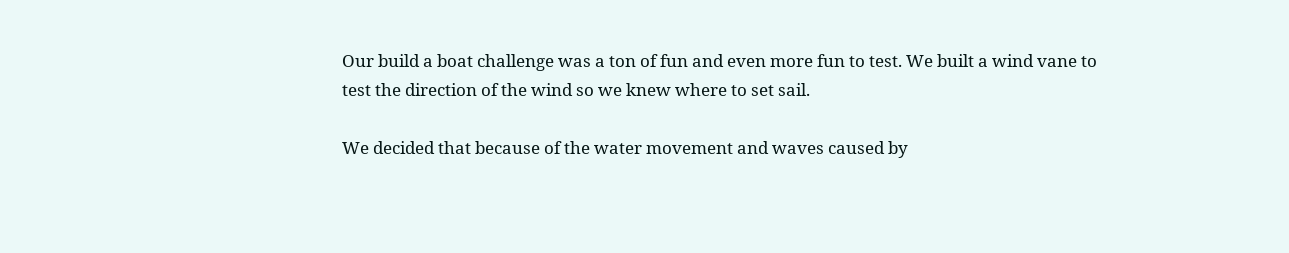Our build a boat challenge was a ton of fun and even more fun to test. We built a wind vane to test the direction of the wind so we knew where to set sail.

We decided that because of the water movement and waves caused by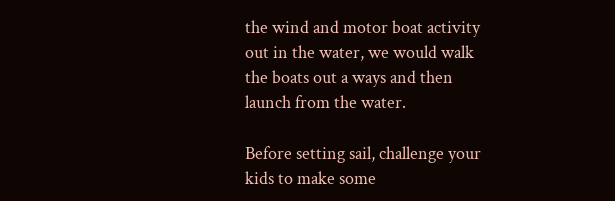the wind and motor boat activity out in the water, we would walk the boats out a ways and then launch from the water.

Before setting sail, challenge your kids to make some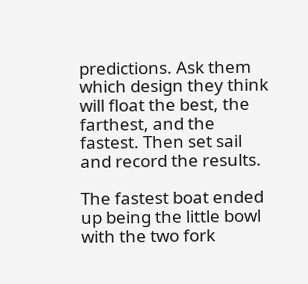predictions. Ask them which design they think will float the best, the farthest, and the fastest. Then set sail and record the results.

The fastest boat ended up being the little bowl with the two fork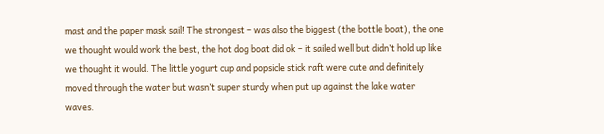mast and the paper mask sail! The strongest – was also the biggest (the bottle boat), the one we thought would work the best, the hot dog boat did ok – it sailed well but didn’t hold up like we thought it would. The little yogurt cup and popsicle stick raft were cute and definitely moved through the water but wasn’t super sturdy when put up against the lake water waves.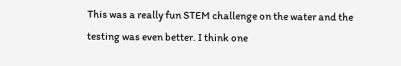This was a really fun STEM challenge on the water and the testing was even better. I think one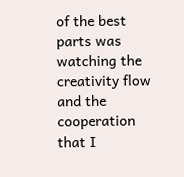of the best parts was watching the creativity flow and the cooperation that I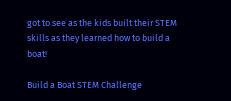got to see as the kids built their STEM skills as they learned how to build a boat!

Build a Boat STEM Challenge